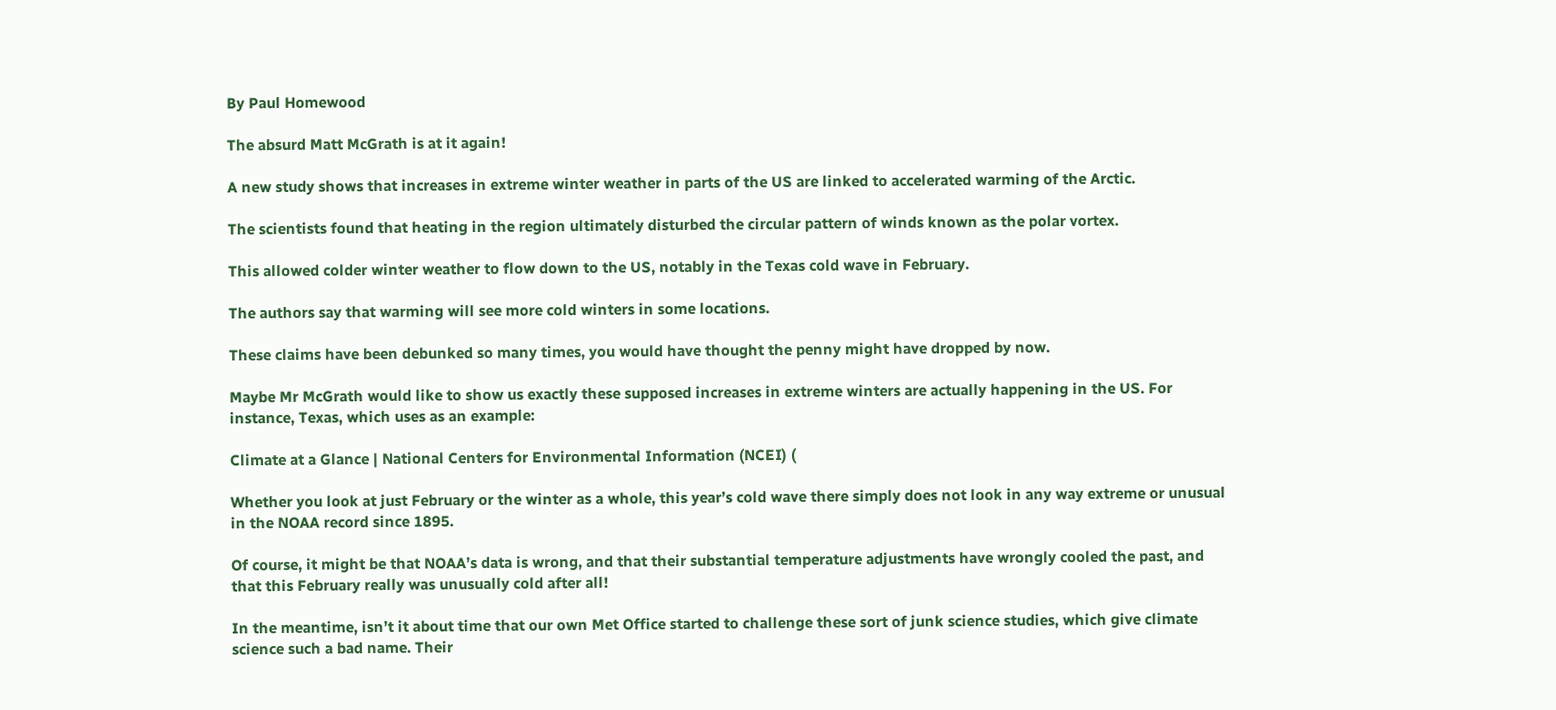By Paul Homewood

The absurd Matt McGrath is at it again!

A new study shows that increases in extreme winter weather in parts of the US are linked to accelerated warming of the Arctic.

The scientists found that heating in the region ultimately disturbed the circular pattern of winds known as the polar vortex.

This allowed colder winter weather to flow down to the US, notably in the Texas cold wave in February.

The authors say that warming will see more cold winters in some locations.

These claims have been debunked so many times, you would have thought the penny might have dropped by now.

Maybe Mr McGrath would like to show us exactly these supposed increases in extreme winters are actually happening in the US. For instance, Texas, which uses as an example:

Climate at a Glance | National Centers for Environmental Information (NCEI) (

Whether you look at just February or the winter as a whole, this year’s cold wave there simply does not look in any way extreme or unusual in the NOAA record since 1895.

Of course, it might be that NOAA’s data is wrong, and that their substantial temperature adjustments have wrongly cooled the past, and that this February really was unusually cold after all!

In the meantime, isn’t it about time that our own Met Office started to challenge these sort of junk science studies, which give climate science such a bad name. Their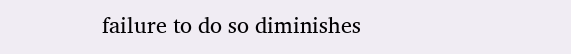failure to do so diminishes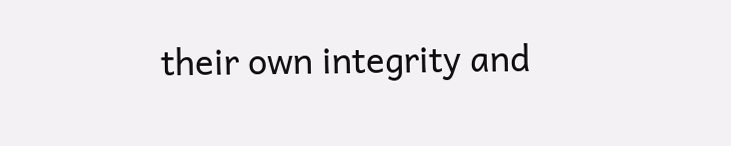their own integrity and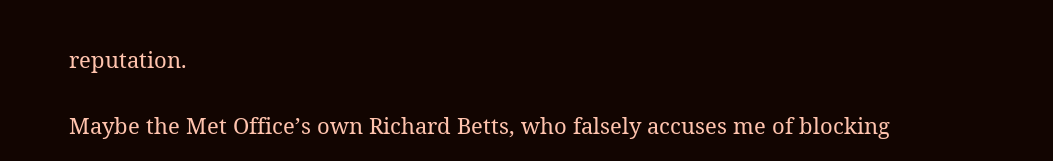reputation.

Maybe the Met Office’s own Richard Betts, who falsely accuses me of blocking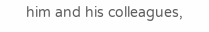him and his colleagues,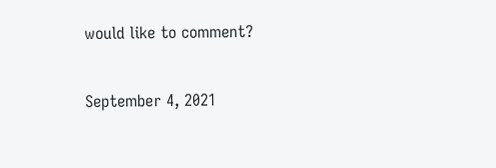would like to comment?


September 4, 2021